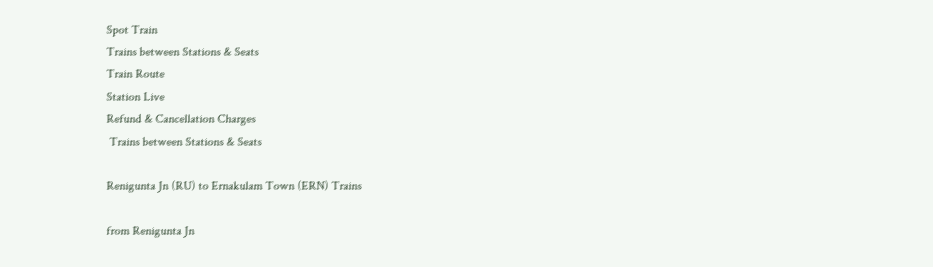Spot Train
Trains between Stations & Seats
Train Route
Station Live
Refund & Cancellation Charges
 Trains between Stations & Seats

Renigunta Jn (RU) to Ernakulam Town (ERN) Trains

from Renigunta Jn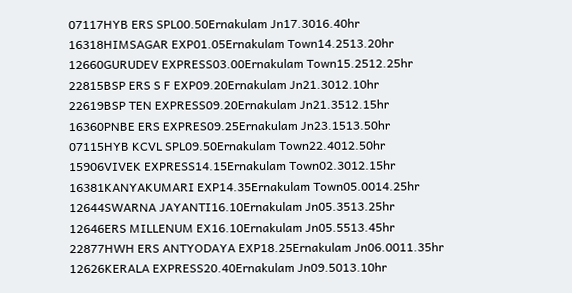07117HYB ERS SPL00.50Ernakulam Jn17.3016.40hr
16318HIMSAGAR EXP01.05Ernakulam Town14.2513.20hr
12660GURUDEV EXPRESS03.00Ernakulam Town15.2512.25hr
22815BSP ERS S F EXP09.20Ernakulam Jn21.3012.10hr
22619BSP TEN EXPRESS09.20Ernakulam Jn21.3512.15hr
16360PNBE ERS EXPRES09.25Ernakulam Jn23.1513.50hr
07115HYB KCVL SPL09.50Ernakulam Town22.4012.50hr
15906VIVEK EXPRESS14.15Ernakulam Town02.3012.15hr
16381KANYAKUMARI EXP14.35Ernakulam Town05.0014.25hr
12644SWARNA JAYANTI16.10Ernakulam Jn05.3513.25hr
12646ERS MILLENUM EX16.10Ernakulam Jn05.5513.45hr
22877HWH ERS ANTYODAYA EXP18.25Ernakulam Jn06.0011.35hr
12626KERALA EXPRESS20.40Ernakulam Jn09.5013.10hr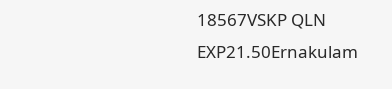18567VSKP QLN EXP21.50Ernakulam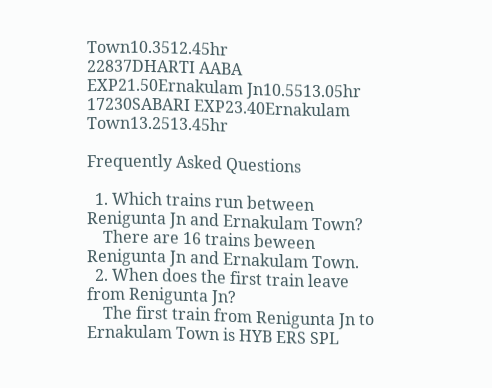Town10.3512.45hr
22837DHARTI AABA EXP21.50Ernakulam Jn10.5513.05hr
17230SABARI EXP23.40Ernakulam Town13.2513.45hr

Frequently Asked Questions

  1. Which trains run between Renigunta Jn and Ernakulam Town?
    There are 16 trains beween Renigunta Jn and Ernakulam Town.
  2. When does the first train leave from Renigunta Jn?
    The first train from Renigunta Jn to Ernakulam Town is HYB ERS SPL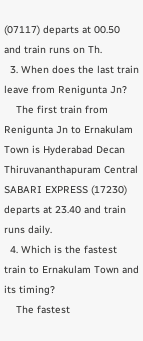(07117) departs at 00.50 and train runs on Th.
  3. When does the last train leave from Renigunta Jn?
    The first train from Renigunta Jn to Ernakulam Town is Hyderabad Decan Thiruvananthapuram Central SABARI EXPRESS (17230) departs at 23.40 and train runs daily.
  4. Which is the fastest train to Ernakulam Town and its timing?
    The fastest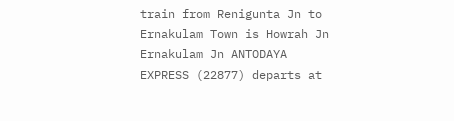train from Renigunta Jn to Ernakulam Town is Howrah Jn Ernakulam Jn ANTODAYA EXPRESS (22877) departs at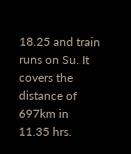18.25 and train runs on Su. It covers the distance of 697km in 11.35 hrs.